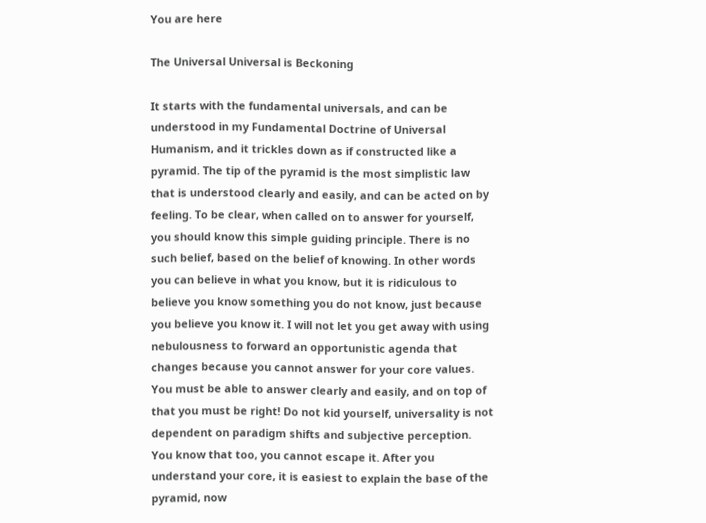You are here

The Universal Universal is Beckoning

It starts with the fundamental universals, and can be understood in my Fundamental Doctrine of Universal Humanism, and it trickles down as if constructed like a pyramid. The tip of the pyramid is the most simplistic law that is understood clearly and easily, and can be acted on by feeling. To be clear, when called on to answer for yourself, you should know this simple guiding principle. There is no such belief, based on the belief of knowing. In other words you can believe in what you know, but it is ridiculous to believe you know something you do not know, just because you believe you know it. I will not let you get away with using nebulousness to forward an opportunistic agenda that changes because you cannot answer for your core values. You must be able to answer clearly and easily, and on top of that you must be right! Do not kid yourself, universality is not dependent on paradigm shifts and subjective perception. You know that too, you cannot escape it. After you understand your core, it is easiest to explain the base of the pyramid, now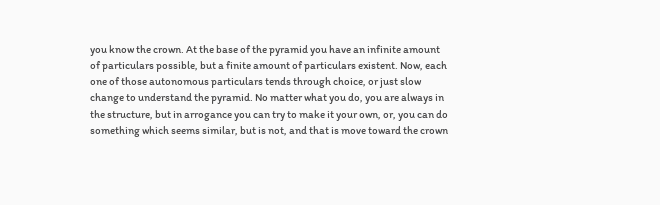you know the crown. At the base of the pyramid you have an infinite amount of particulars possible, but a finite amount of particulars existent. Now, each one of those autonomous particulars tends through choice, or just slow change to understand the pyramid. No matter what you do, you are always in the structure, but in arrogance you can try to make it your own, or, you can do something which seems similar, but is not, and that is move toward the crown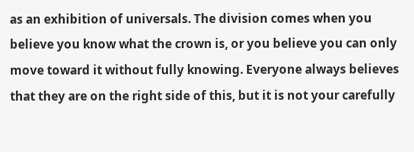as an exhibition of universals. The division comes when you believe you know what the crown is, or you believe you can only move toward it without fully knowing. Everyone always believes that they are on the right side of this, but it is not your carefully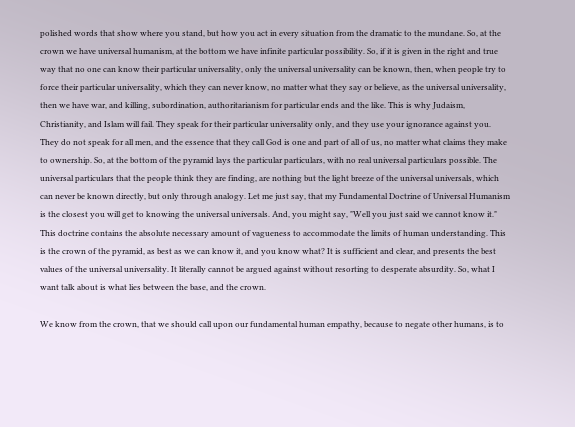polished words that show where you stand, but how you act in every situation from the dramatic to the mundane. So, at the crown we have universal humanism, at the bottom we have infinite particular possibility. So, if it is given in the right and true way that no one can know their particular universality, only the universal universality can be known, then, when people try to force their particular universality, which they can never know, no matter what they say or believe, as the universal universality, then we have war, and killing, subordination, authoritarianism for particular ends and the like. This is why Judaism, Christianity, and Islam will fail. They speak for their particular universality only, and they use your ignorance against you. They do not speak for all men, and the essence that they call God is one and part of all of us, no matter what claims they make to ownership. So, at the bottom of the pyramid lays the particular particulars, with no real universal particulars possible. The universal particulars that the people think they are finding, are nothing but the light breeze of the universal universals, which can never be known directly, but only through analogy. Let me just say, that my Fundamental Doctrine of Universal Humanism is the closest you will get to knowing the universal universals. And, you might say, "Well you just said we cannot know it." This doctrine contains the absolute necessary amount of vagueness to accommodate the limits of human understanding. This is the crown of the pyramid, as best as we can know it, and you know what? It is sufficient and clear, and presents the best values of the universal universality. It literally cannot be argued against without resorting to desperate absurdity. So, what I want talk about is what lies between the base, and the crown.

We know from the crown, that we should call upon our fundamental human empathy, because to negate other humans, is to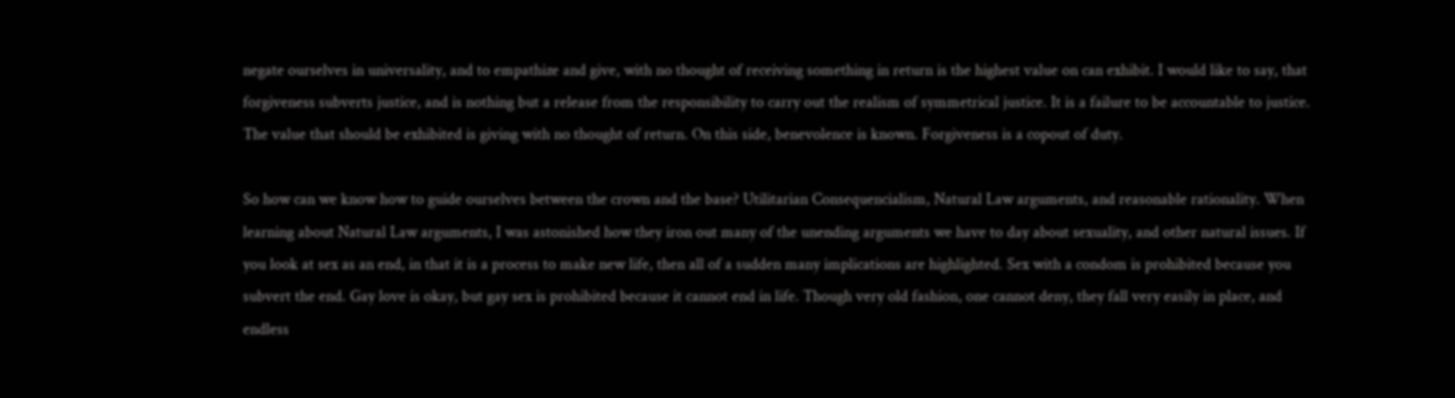negate ourselves in universality, and to empathize and give, with no thought of receiving something in return is the highest value on can exhibit. I would like to say, that forgiveness subverts justice, and is nothing but a release from the responsibility to carry out the realism of symmetrical justice. It is a failure to be accountable to justice. The value that should be exhibited is giving with no thought of return. On this side, benevolence is known. Forgiveness is a copout of duty.

So how can we know how to guide ourselves between the crown and the base? Utilitarian Consequencialism, Natural Law arguments, and reasonable rationality. When learning about Natural Law arguments, I was astonished how they iron out many of the unending arguments we have to day about sexuality, and other natural issues. If you look at sex as an end, in that it is a process to make new life, then all of a sudden many implications are highlighted. Sex with a condom is prohibited because you subvert the end. Gay love is okay, but gay sex is prohibited because it cannot end in life. Though very old fashion, one cannot deny, they fall very easily in place, and endless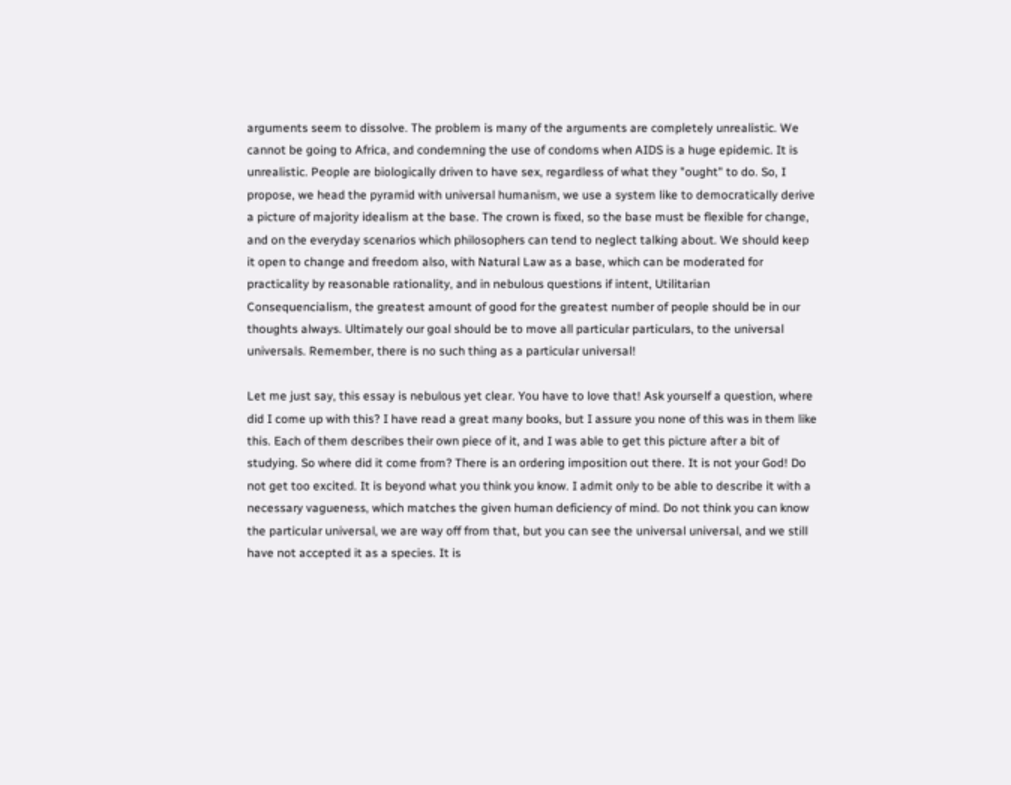arguments seem to dissolve. The problem is many of the arguments are completely unrealistic. We cannot be going to Africa, and condemning the use of condoms when AIDS is a huge epidemic. It is unrealistic. People are biologically driven to have sex, regardless of what they "ought" to do. So, I propose, we head the pyramid with universal humanism, we use a system like to democratically derive a picture of majority idealism at the base. The crown is fixed, so the base must be flexible for change, and on the everyday scenarios which philosophers can tend to neglect talking about. We should keep it open to change and freedom also, with Natural Law as a base, which can be moderated for practicality by reasonable rationality, and in nebulous questions if intent, Utilitarian Consequencialism, the greatest amount of good for the greatest number of people should be in our thoughts always. Ultimately our goal should be to move all particular particulars, to the universal universals. Remember, there is no such thing as a particular universal!

Let me just say, this essay is nebulous yet clear. You have to love that! Ask yourself a question, where did I come up with this? I have read a great many books, but I assure you none of this was in them like this. Each of them describes their own piece of it, and I was able to get this picture after a bit of studying. So where did it come from? There is an ordering imposition out there. It is not your God! Do not get too excited. It is beyond what you think you know. I admit only to be able to describe it with a necessary vagueness, which matches the given human deficiency of mind. Do not think you can know the particular universal, we are way off from that, but you can see the universal universal, and we still have not accepted it as a species. It is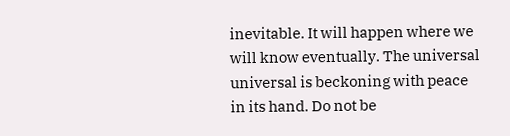inevitable. It will happen where we will know eventually. The universal universal is beckoning with peace in its hand. Do not be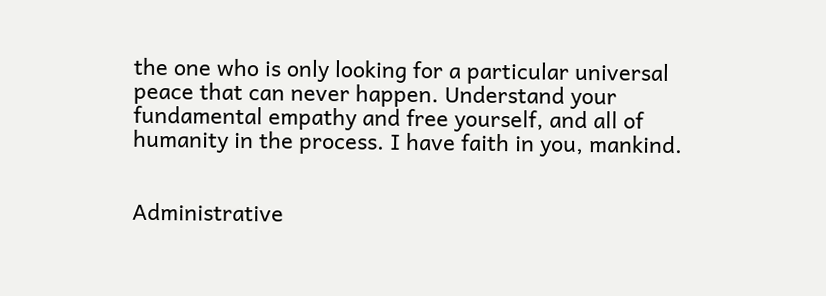the one who is only looking for a particular universal peace that can never happen. Understand your fundamental empathy and free yourself, and all of humanity in the process. I have faith in you, mankind.


Administrative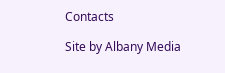Contacts

Site by Albany Media